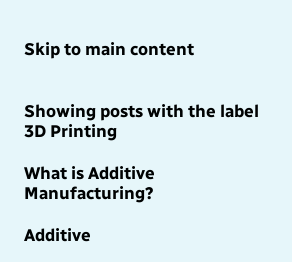Skip to main content


Showing posts with the label 3D Printing

What is Additive Manufacturing?

Additive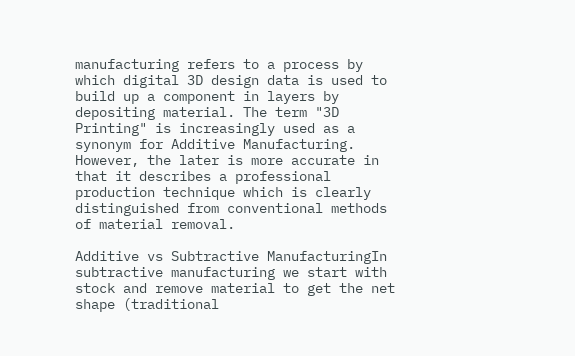manufacturing refers to a process by which digital 3D design data is used to build up a component in layers by depositing material. The term "3D Printing" is increasingly used as a synonym for Additive Manufacturing. However, the later is more accurate in that it describes a professional production technique which is clearly distinguished from conventional methods of material removal.

Additive vs Subtractive ManufacturingIn subtractive manufacturing we start with stock and remove material to get the net shape (traditional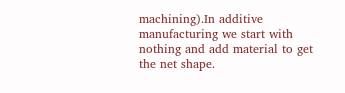machining).In additive manufacturing we start with nothing and add material to get the net shape.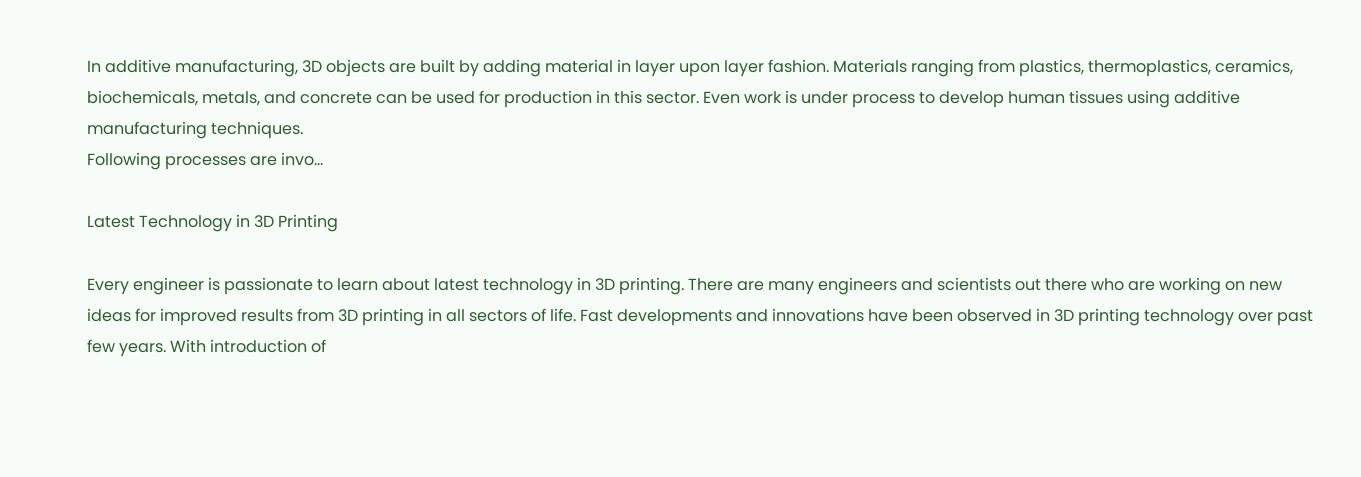In additive manufacturing, 3D objects are built by adding material in layer upon layer fashion. Materials ranging from plastics, thermoplastics, ceramics, biochemicals, metals, and concrete can be used for production in this sector. Even work is under process to develop human tissues using additive manufacturing techniques.
Following processes are invo…

Latest Technology in 3D Printing

Every engineer is passionate to learn about latest technology in 3D printing. There are many engineers and scientists out there who are working on new ideas for improved results from 3D printing in all sectors of life. Fast developments and innovations have been observed in 3D printing technology over past few years. With introduction of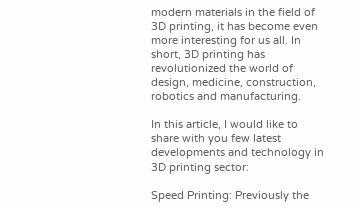modern materials in the field of 3D printing, it has become even more interesting for us all. In short, 3D printing has revolutionized the world of design, medicine, construction, robotics and manufacturing.

In this article, I would like to share with you few latest developments and technology in 3D printing sector:

Speed Printing: Previously the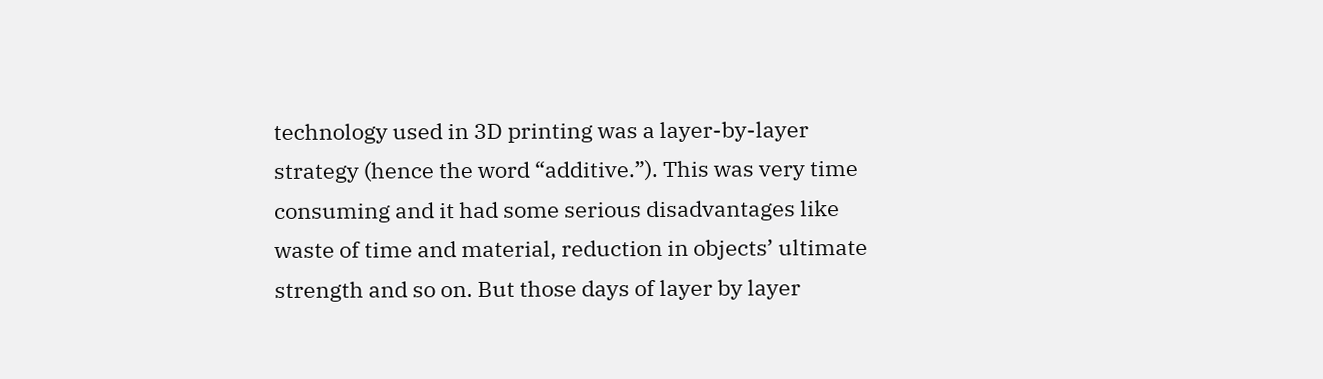technology used in 3D printing was a layer-by-layer strategy (hence the word “additive.”). This was very time consuming and it had some serious disadvantages like waste of time and material, reduction in objects’ ultimate strength and so on. But those days of layer by layer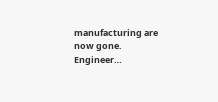manufacturing are now gone. Engineer…